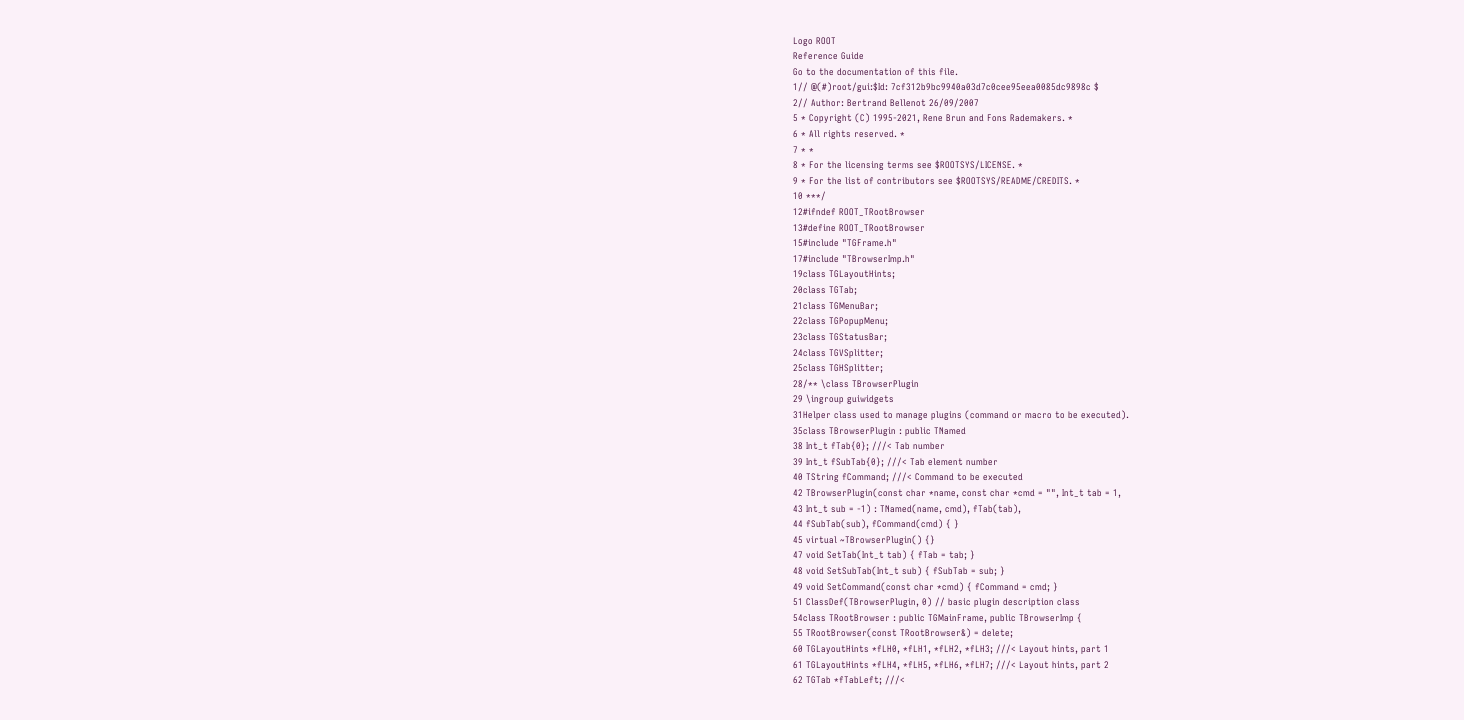Logo ROOT
Reference Guide
Go to the documentation of this file.
1// @(#)root/gui:$Id: 7cf312b9bc9940a03d7c0cee95eea0085dc9898c $
2// Author: Bertrand Bellenot 26/09/2007
5 * Copyright (C) 1995-2021, Rene Brun and Fons Rademakers. *
6 * All rights reserved. *
7 * *
8 * For the licensing terms see $ROOTSYS/LICENSE. *
9 * For the list of contributors see $ROOTSYS/README/CREDITS. *
10 ***/
12#ifndef ROOT_TRootBrowser
13#define ROOT_TRootBrowser
15#include "TGFrame.h"
17#include "TBrowserImp.h"
19class TGLayoutHints;
20class TGTab;
21class TGMenuBar;
22class TGPopupMenu;
23class TGStatusBar;
24class TGVSplitter;
25class TGHSplitter;
28/** \class TBrowserPlugin
29 \ingroup guiwidgets
31Helper class used to manage plugins (command or macro to be executed).
35class TBrowserPlugin : public TNamed
38 Int_t fTab{0}; ///< Tab number
39 Int_t fSubTab{0}; ///< Tab element number
40 TString fCommand; ///< Command to be executed
42 TBrowserPlugin(const char *name, const char *cmd = "", Int_t tab = 1,
43 Int_t sub = -1) : TNamed(name, cmd), fTab(tab),
44 fSubTab(sub), fCommand(cmd) { }
45 virtual ~TBrowserPlugin() {}
47 void SetTab(Int_t tab) { fTab = tab; }
48 void SetSubTab(Int_t sub) { fSubTab = sub; }
49 void SetCommand(const char *cmd) { fCommand = cmd; }
51 ClassDef(TBrowserPlugin, 0) // basic plugin description class
54class TRootBrowser : public TGMainFrame, public TBrowserImp {
55 TRootBrowser(const TRootBrowser&) = delete;
60 TGLayoutHints *fLH0, *fLH1, *fLH2, *fLH3; ///< Layout hints, part 1
61 TGLayoutHints *fLH4, *fLH5, *fLH6, *fLH7; ///< Layout hints, part 2
62 TGTab *fTabLeft; ///<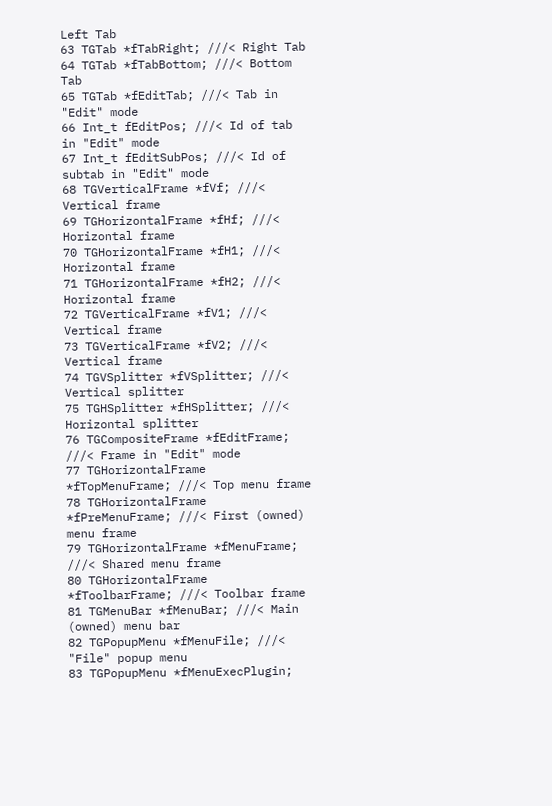Left Tab
63 TGTab *fTabRight; ///< Right Tab
64 TGTab *fTabBottom; ///< Bottom Tab
65 TGTab *fEditTab; ///< Tab in "Edit" mode
66 Int_t fEditPos; ///< Id of tab in "Edit" mode
67 Int_t fEditSubPos; ///< Id of subtab in "Edit" mode
68 TGVerticalFrame *fVf; ///< Vertical frame
69 TGHorizontalFrame *fHf; ///< Horizontal frame
70 TGHorizontalFrame *fH1; ///< Horizontal frame
71 TGHorizontalFrame *fH2; ///< Horizontal frame
72 TGVerticalFrame *fV1; ///< Vertical frame
73 TGVerticalFrame *fV2; ///< Vertical frame
74 TGVSplitter *fVSplitter; ///< Vertical splitter
75 TGHSplitter *fHSplitter; ///< Horizontal splitter
76 TGCompositeFrame *fEditFrame; ///< Frame in "Edit" mode
77 TGHorizontalFrame *fTopMenuFrame; ///< Top menu frame
78 TGHorizontalFrame *fPreMenuFrame; ///< First (owned) menu frame
79 TGHorizontalFrame *fMenuFrame; ///< Shared menu frame
80 TGHorizontalFrame *fToolbarFrame; ///< Toolbar frame
81 TGMenuBar *fMenuBar; ///< Main (owned) menu bar
82 TGPopupMenu *fMenuFile; ///< "File" popup menu
83 TGPopupMenu *fMenuExecPlugin;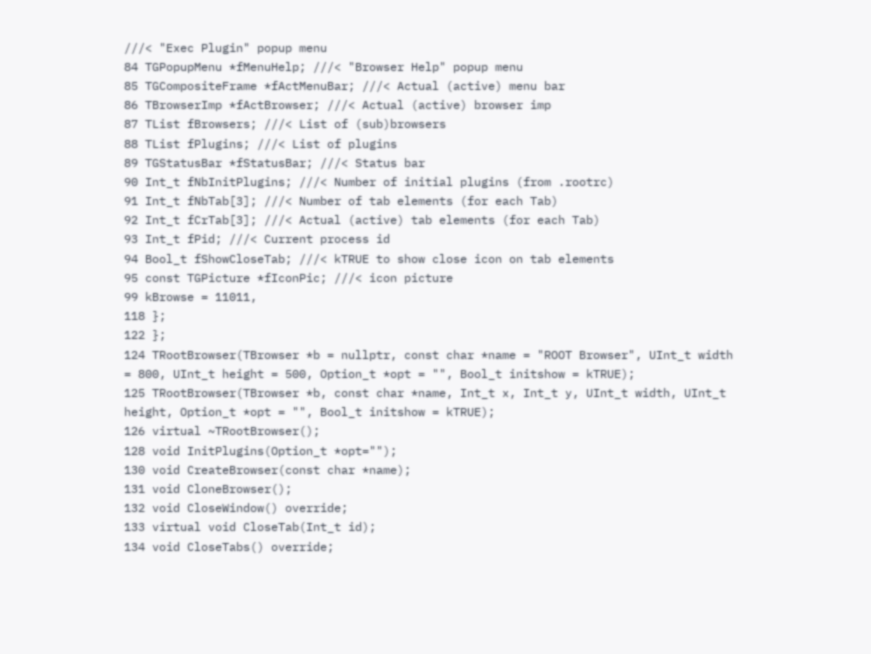///< "Exec Plugin" popup menu
84 TGPopupMenu *fMenuHelp; ///< "Browser Help" popup menu
85 TGCompositeFrame *fActMenuBar; ///< Actual (active) menu bar
86 TBrowserImp *fActBrowser; ///< Actual (active) browser imp
87 TList fBrowsers; ///< List of (sub)browsers
88 TList fPlugins; ///< List of plugins
89 TGStatusBar *fStatusBar; ///< Status bar
90 Int_t fNbInitPlugins; ///< Number of initial plugins (from .rootrc)
91 Int_t fNbTab[3]; ///< Number of tab elements (for each Tab)
92 Int_t fCrTab[3]; ///< Actual (active) tab elements (for each Tab)
93 Int_t fPid; ///< Current process id
94 Bool_t fShowCloseTab; ///< kTRUE to show close icon on tab elements
95 const TGPicture *fIconPic; ///< icon picture
99 kBrowse = 11011,
118 };
122 };
124 TRootBrowser(TBrowser *b = nullptr, const char *name = "ROOT Browser", UInt_t width = 800, UInt_t height = 500, Option_t *opt = "", Bool_t initshow = kTRUE);
125 TRootBrowser(TBrowser *b, const char *name, Int_t x, Int_t y, UInt_t width, UInt_t height, Option_t *opt = "", Bool_t initshow = kTRUE);
126 virtual ~TRootBrowser();
128 void InitPlugins(Option_t *opt="");
130 void CreateBrowser(const char *name);
131 void CloneBrowser();
132 void CloseWindow() override;
133 virtual void CloseTab(Int_t id);
134 void CloseTabs() override;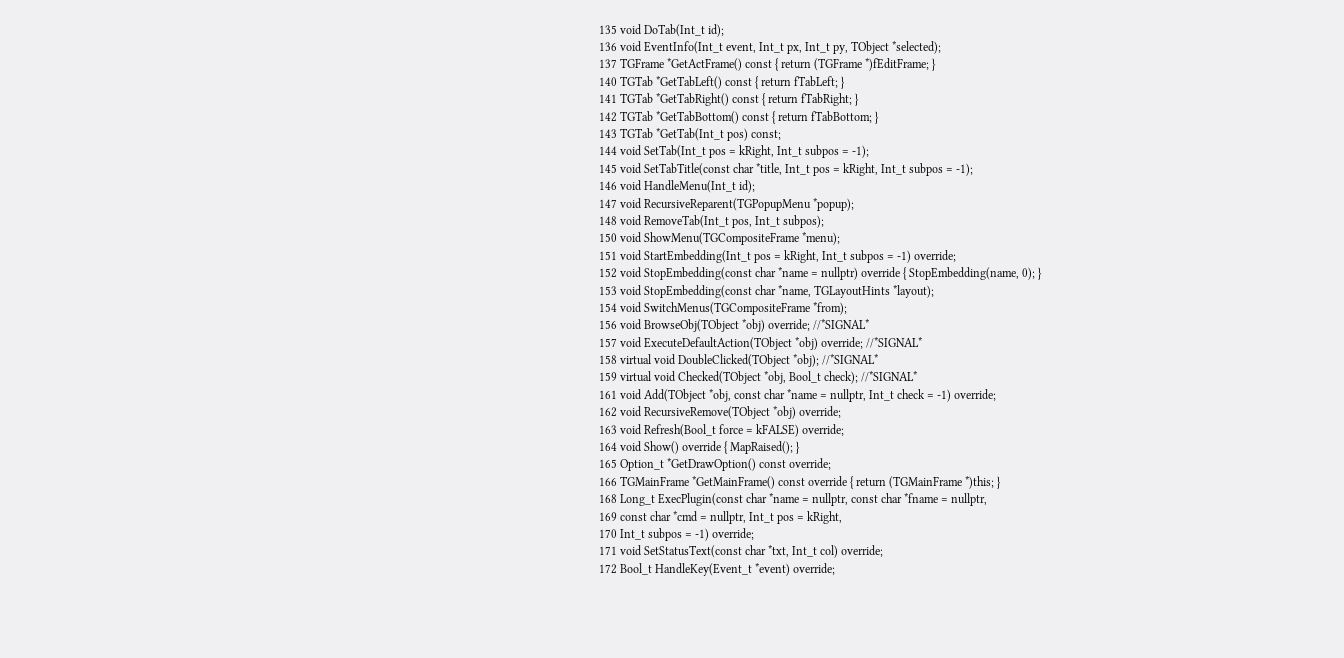135 void DoTab(Int_t id);
136 void EventInfo(Int_t event, Int_t px, Int_t py, TObject *selected);
137 TGFrame *GetActFrame() const { return (TGFrame *)fEditFrame; }
140 TGTab *GetTabLeft() const { return fTabLeft; }
141 TGTab *GetTabRight() const { return fTabRight; }
142 TGTab *GetTabBottom() const { return fTabBottom; }
143 TGTab *GetTab(Int_t pos) const;
144 void SetTab(Int_t pos = kRight, Int_t subpos = -1);
145 void SetTabTitle(const char *title, Int_t pos = kRight, Int_t subpos = -1);
146 void HandleMenu(Int_t id);
147 void RecursiveReparent(TGPopupMenu *popup);
148 void RemoveTab(Int_t pos, Int_t subpos);
150 void ShowMenu(TGCompositeFrame *menu);
151 void StartEmbedding(Int_t pos = kRight, Int_t subpos = -1) override;
152 void StopEmbedding(const char *name = nullptr) override { StopEmbedding(name, 0); }
153 void StopEmbedding(const char *name, TGLayoutHints *layout);
154 void SwitchMenus(TGCompositeFrame *from);
156 void BrowseObj(TObject *obj) override; //*SIGNAL*
157 void ExecuteDefaultAction(TObject *obj) override; //*SIGNAL*
158 virtual void DoubleClicked(TObject *obj); //*SIGNAL*
159 virtual void Checked(TObject *obj, Bool_t check); //*SIGNAL*
161 void Add(TObject *obj, const char *name = nullptr, Int_t check = -1) override;
162 void RecursiveRemove(TObject *obj) override;
163 void Refresh(Bool_t force = kFALSE) override;
164 void Show() override { MapRaised(); }
165 Option_t *GetDrawOption() const override;
166 TGMainFrame *GetMainFrame() const override { return (TGMainFrame *)this; }
168 Long_t ExecPlugin(const char *name = nullptr, const char *fname = nullptr,
169 const char *cmd = nullptr, Int_t pos = kRight,
170 Int_t subpos = -1) override;
171 void SetStatusText(const char *txt, Int_t col) override;
172 Bool_t HandleKey(Event_t *event) override;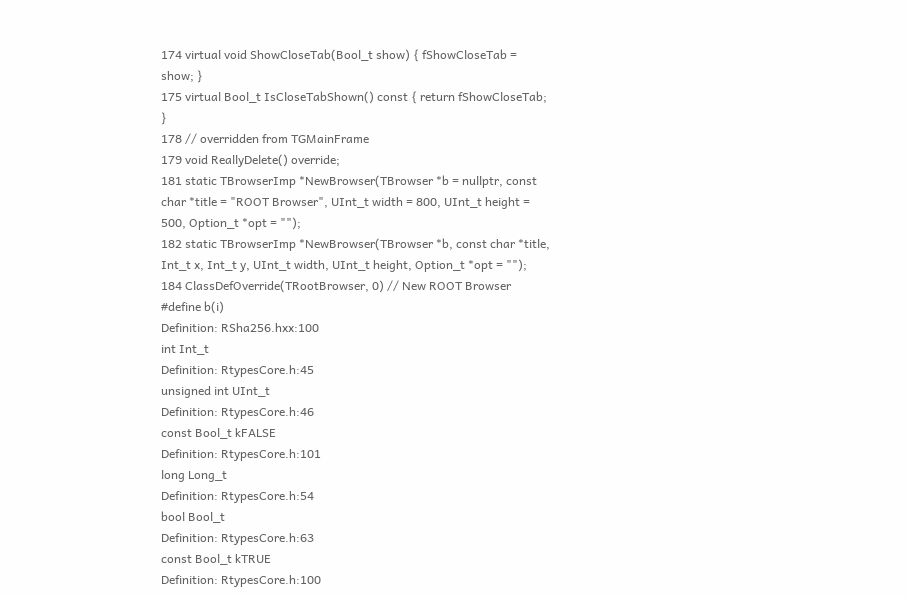174 virtual void ShowCloseTab(Bool_t show) { fShowCloseTab = show; }
175 virtual Bool_t IsCloseTabShown() const { return fShowCloseTab; }
178 // overridden from TGMainFrame
179 void ReallyDelete() override;
181 static TBrowserImp *NewBrowser(TBrowser *b = nullptr, const char *title = "ROOT Browser", UInt_t width = 800, UInt_t height = 500, Option_t *opt = "");
182 static TBrowserImp *NewBrowser(TBrowser *b, const char *title, Int_t x, Int_t y, UInt_t width, UInt_t height, Option_t *opt = "");
184 ClassDefOverride(TRootBrowser, 0) // New ROOT Browser
#define b(i)
Definition: RSha256.hxx:100
int Int_t
Definition: RtypesCore.h:45
unsigned int UInt_t
Definition: RtypesCore.h:46
const Bool_t kFALSE
Definition: RtypesCore.h:101
long Long_t
Definition: RtypesCore.h:54
bool Bool_t
Definition: RtypesCore.h:63
const Bool_t kTRUE
Definition: RtypesCore.h:100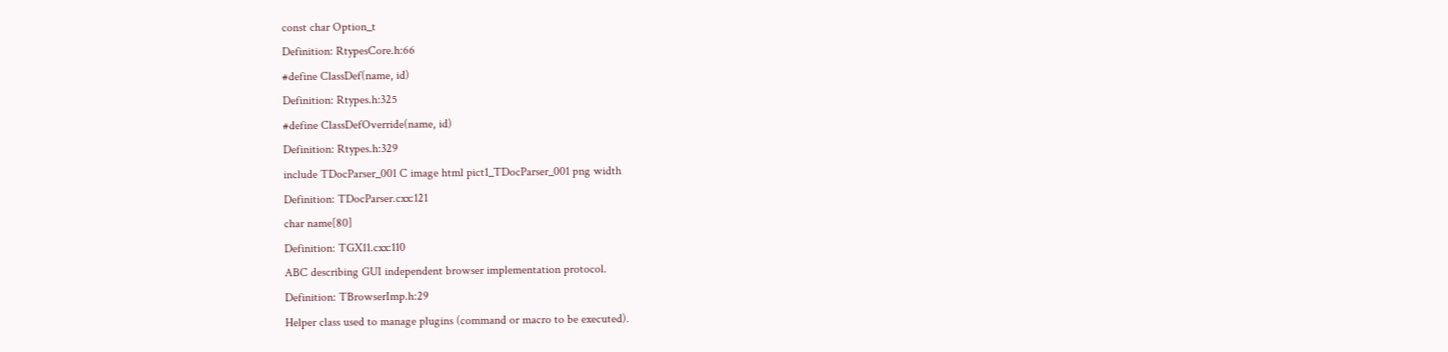const char Option_t
Definition: RtypesCore.h:66
#define ClassDef(name, id)
Definition: Rtypes.h:325
#define ClassDefOverride(name, id)
Definition: Rtypes.h:329
include TDocParser_001 C image html pict1_TDocParser_001 png width
Definition: TDocParser.cxx:121
char name[80]
Definition: TGX11.cxx:110
ABC describing GUI independent browser implementation protocol.
Definition: TBrowserImp.h:29
Helper class used to manage plugins (command or macro to be executed).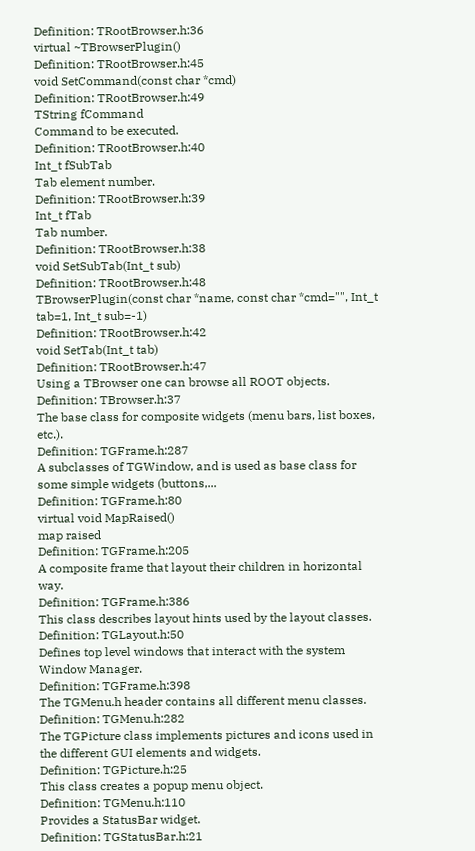Definition: TRootBrowser.h:36
virtual ~TBrowserPlugin()
Definition: TRootBrowser.h:45
void SetCommand(const char *cmd)
Definition: TRootBrowser.h:49
TString fCommand
Command to be executed.
Definition: TRootBrowser.h:40
Int_t fSubTab
Tab element number.
Definition: TRootBrowser.h:39
Int_t fTab
Tab number.
Definition: TRootBrowser.h:38
void SetSubTab(Int_t sub)
Definition: TRootBrowser.h:48
TBrowserPlugin(const char *name, const char *cmd="", Int_t tab=1, Int_t sub=-1)
Definition: TRootBrowser.h:42
void SetTab(Int_t tab)
Definition: TRootBrowser.h:47
Using a TBrowser one can browse all ROOT objects.
Definition: TBrowser.h:37
The base class for composite widgets (menu bars, list boxes, etc.).
Definition: TGFrame.h:287
A subclasses of TGWindow, and is used as base class for some simple widgets (buttons,...
Definition: TGFrame.h:80
virtual void MapRaised()
map raised
Definition: TGFrame.h:205
A composite frame that layout their children in horizontal way.
Definition: TGFrame.h:386
This class describes layout hints used by the layout classes.
Definition: TGLayout.h:50
Defines top level windows that interact with the system Window Manager.
Definition: TGFrame.h:398
The TGMenu.h header contains all different menu classes.
Definition: TGMenu.h:282
The TGPicture class implements pictures and icons used in the different GUI elements and widgets.
Definition: TGPicture.h:25
This class creates a popup menu object.
Definition: TGMenu.h:110
Provides a StatusBar widget.
Definition: TGStatusBar.h:21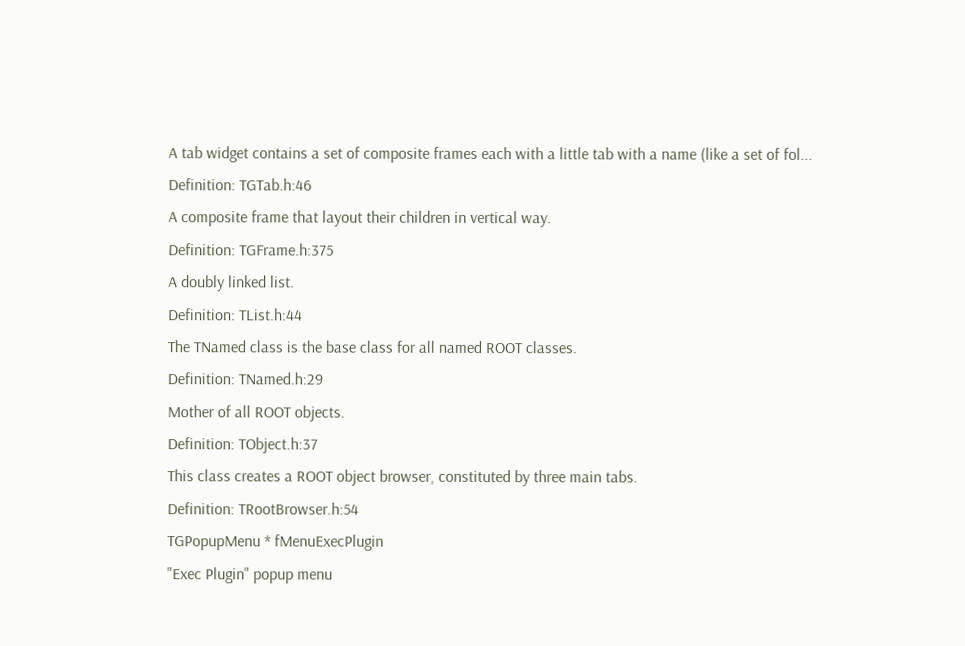A tab widget contains a set of composite frames each with a little tab with a name (like a set of fol...
Definition: TGTab.h:46
A composite frame that layout their children in vertical way.
Definition: TGFrame.h:375
A doubly linked list.
Definition: TList.h:44
The TNamed class is the base class for all named ROOT classes.
Definition: TNamed.h:29
Mother of all ROOT objects.
Definition: TObject.h:37
This class creates a ROOT object browser, constituted by three main tabs.
Definition: TRootBrowser.h:54
TGPopupMenu * fMenuExecPlugin
"Exec Plugin" popup menu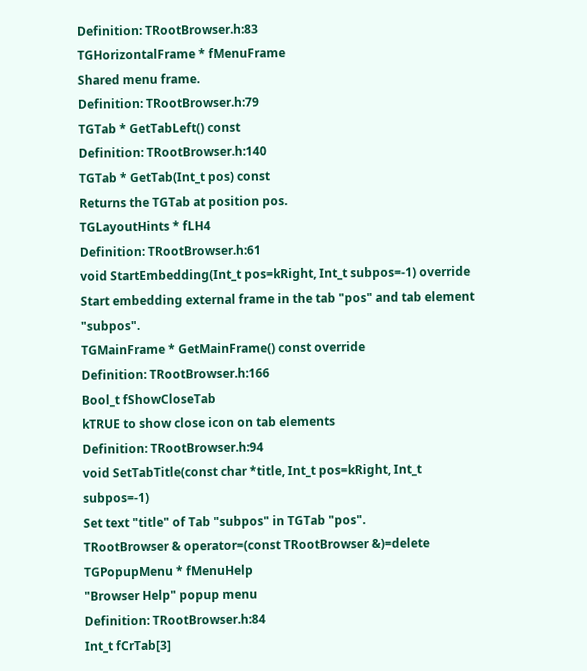Definition: TRootBrowser.h:83
TGHorizontalFrame * fMenuFrame
Shared menu frame.
Definition: TRootBrowser.h:79
TGTab * GetTabLeft() const
Definition: TRootBrowser.h:140
TGTab * GetTab(Int_t pos) const
Returns the TGTab at position pos.
TGLayoutHints * fLH4
Definition: TRootBrowser.h:61
void StartEmbedding(Int_t pos=kRight, Int_t subpos=-1) override
Start embedding external frame in the tab "pos" and tab element "subpos".
TGMainFrame * GetMainFrame() const override
Definition: TRootBrowser.h:166
Bool_t fShowCloseTab
kTRUE to show close icon on tab elements
Definition: TRootBrowser.h:94
void SetTabTitle(const char *title, Int_t pos=kRight, Int_t subpos=-1)
Set text "title" of Tab "subpos" in TGTab "pos".
TRootBrowser & operator=(const TRootBrowser &)=delete
TGPopupMenu * fMenuHelp
"Browser Help" popup menu
Definition: TRootBrowser.h:84
Int_t fCrTab[3]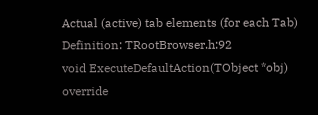Actual (active) tab elements (for each Tab)
Definition: TRootBrowser.h:92
void ExecuteDefaultAction(TObject *obj) override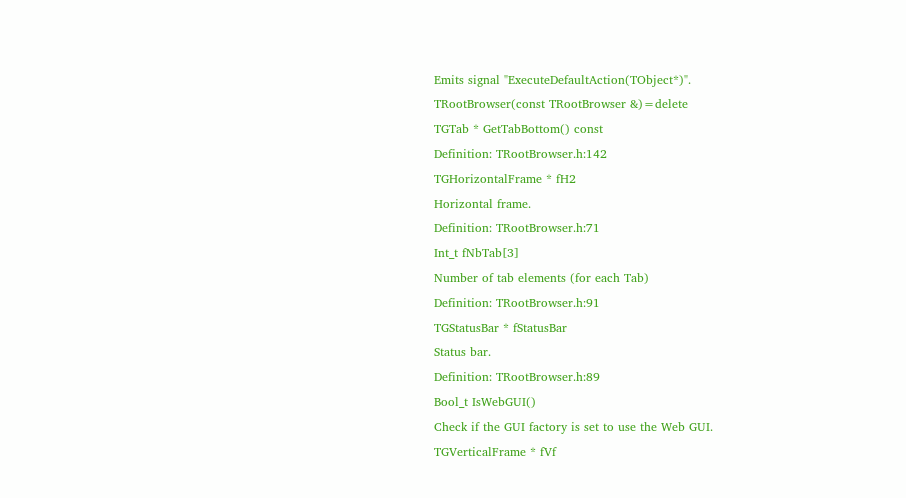Emits signal "ExecuteDefaultAction(TObject*)".
TRootBrowser(const TRootBrowser &)=delete
TGTab * GetTabBottom() const
Definition: TRootBrowser.h:142
TGHorizontalFrame * fH2
Horizontal frame.
Definition: TRootBrowser.h:71
Int_t fNbTab[3]
Number of tab elements (for each Tab)
Definition: TRootBrowser.h:91
TGStatusBar * fStatusBar
Status bar.
Definition: TRootBrowser.h:89
Bool_t IsWebGUI()
Check if the GUI factory is set to use the Web GUI.
TGVerticalFrame * fVf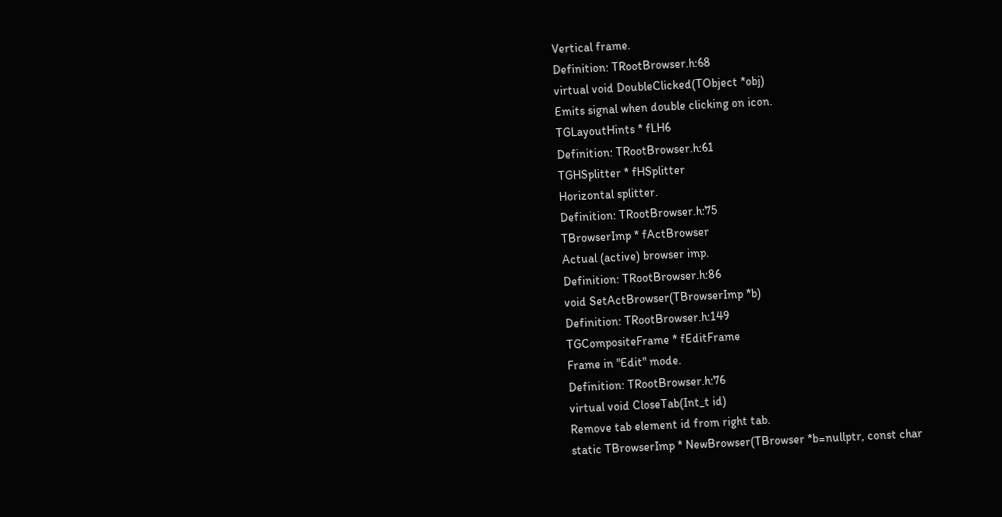Vertical frame.
Definition: TRootBrowser.h:68
virtual void DoubleClicked(TObject *obj)
Emits signal when double clicking on icon.
TGLayoutHints * fLH6
Definition: TRootBrowser.h:61
TGHSplitter * fHSplitter
Horizontal splitter.
Definition: TRootBrowser.h:75
TBrowserImp * fActBrowser
Actual (active) browser imp.
Definition: TRootBrowser.h:86
void SetActBrowser(TBrowserImp *b)
Definition: TRootBrowser.h:149
TGCompositeFrame * fEditFrame
Frame in "Edit" mode.
Definition: TRootBrowser.h:76
virtual void CloseTab(Int_t id)
Remove tab element id from right tab.
static TBrowserImp * NewBrowser(TBrowser *b=nullptr, const char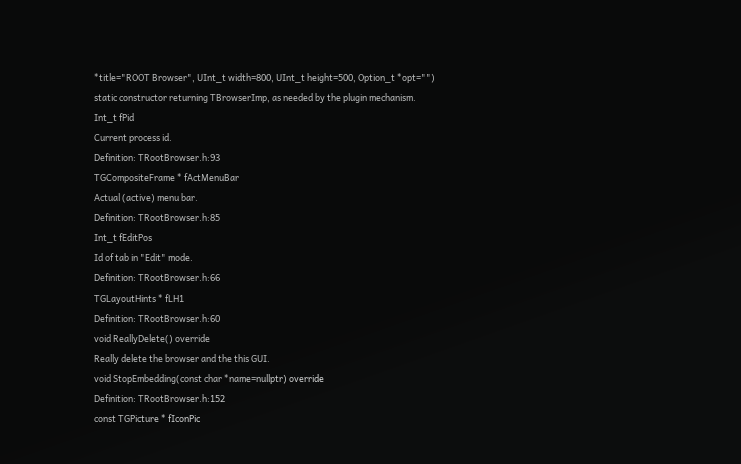*title="ROOT Browser", UInt_t width=800, UInt_t height=500, Option_t *opt="")
static constructor returning TBrowserImp, as needed by the plugin mechanism.
Int_t fPid
Current process id.
Definition: TRootBrowser.h:93
TGCompositeFrame * fActMenuBar
Actual (active) menu bar.
Definition: TRootBrowser.h:85
Int_t fEditPos
Id of tab in "Edit" mode.
Definition: TRootBrowser.h:66
TGLayoutHints * fLH1
Definition: TRootBrowser.h:60
void ReallyDelete() override
Really delete the browser and the this GUI.
void StopEmbedding(const char *name=nullptr) override
Definition: TRootBrowser.h:152
const TGPicture * fIconPic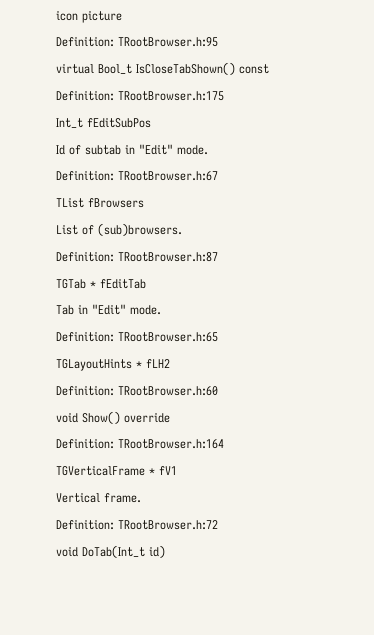icon picture
Definition: TRootBrowser.h:95
virtual Bool_t IsCloseTabShown() const
Definition: TRootBrowser.h:175
Int_t fEditSubPos
Id of subtab in "Edit" mode.
Definition: TRootBrowser.h:67
TList fBrowsers
List of (sub)browsers.
Definition: TRootBrowser.h:87
TGTab * fEditTab
Tab in "Edit" mode.
Definition: TRootBrowser.h:65
TGLayoutHints * fLH2
Definition: TRootBrowser.h:60
void Show() override
Definition: TRootBrowser.h:164
TGVerticalFrame * fV1
Vertical frame.
Definition: TRootBrowser.h:72
void DoTab(Int_t id)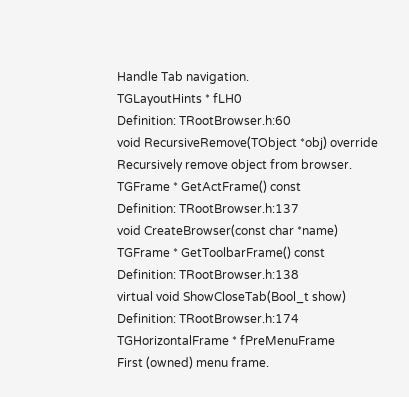Handle Tab navigation.
TGLayoutHints * fLH0
Definition: TRootBrowser.h:60
void RecursiveRemove(TObject *obj) override
Recursively remove object from browser.
TGFrame * GetActFrame() const
Definition: TRootBrowser.h:137
void CreateBrowser(const char *name)
TGFrame * GetToolbarFrame() const
Definition: TRootBrowser.h:138
virtual void ShowCloseTab(Bool_t show)
Definition: TRootBrowser.h:174
TGHorizontalFrame * fPreMenuFrame
First (owned) menu frame.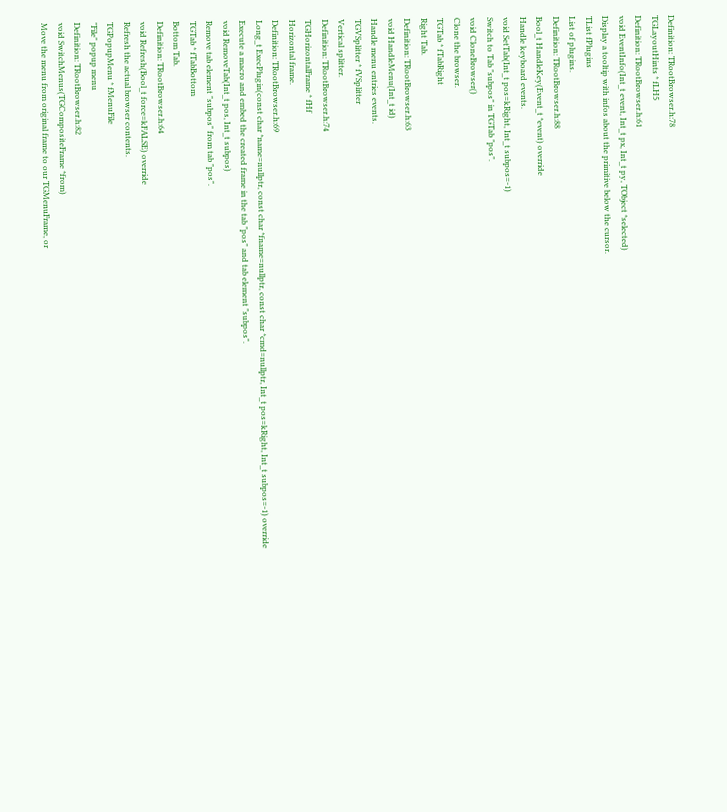Definition: TRootBrowser.h:78
TGLayoutHints * fLH5
Definition: TRootBrowser.h:61
void EventInfo(Int_t event, Int_t px, Int_t py, TObject *selected)
Display a tooltip with infos about the primitive below the cursor.
TList fPlugins
List of plugins.
Definition: TRootBrowser.h:88
Bool_t HandleKey(Event_t *event) override
Handle keyboard events.
void SetTab(Int_t pos=kRight, Int_t subpos=-1)
Switch to Tab "subpos" in TGTab "pos".
void CloneBrowser()
Clone the browser.
TGTab * fTabRight
Right Tab.
Definition: TRootBrowser.h:63
void HandleMenu(Int_t id)
Handle menu entries events.
TGVSplitter * fVSplitter
Vertical splitter.
Definition: TRootBrowser.h:74
TGHorizontalFrame * fHf
Horizontal frame.
Definition: TRootBrowser.h:69
Long_t ExecPlugin(const char *name=nullptr, const char *fname=nullptr, const char *cmd=nullptr, Int_t pos=kRight, Int_t subpos=-1) override
Execute a macro and embed the created frame in the tab "pos" and tab element "subpos".
void RemoveTab(Int_t pos, Int_t subpos)
Remove tab element "subpos" from tab "pos".
TGTab * fTabBottom
Bottom Tab.
Definition: TRootBrowser.h:64
void Refresh(Bool_t force=kFALSE) override
Refresh the actual browser contents.
TGPopupMenu * fMenuFile
"File" popup menu
Definition: TRootBrowser.h:82
void SwitchMenus(TGCompositeFrame *from)
Move the menu from original frame to our TGMenuFrame, or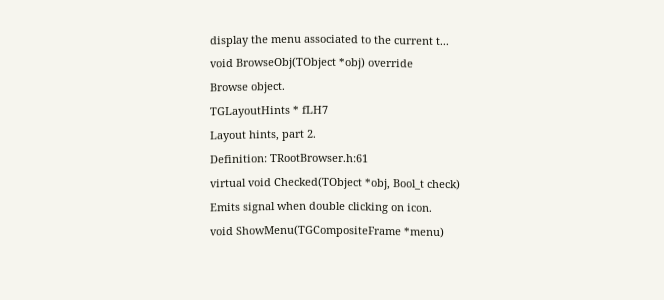display the menu associated to the current t...
void BrowseObj(TObject *obj) override
Browse object.
TGLayoutHints * fLH7
Layout hints, part 2.
Definition: TRootBrowser.h:61
virtual void Checked(TObject *obj, Bool_t check)
Emits signal when double clicking on icon.
void ShowMenu(TGCompositeFrame *menu)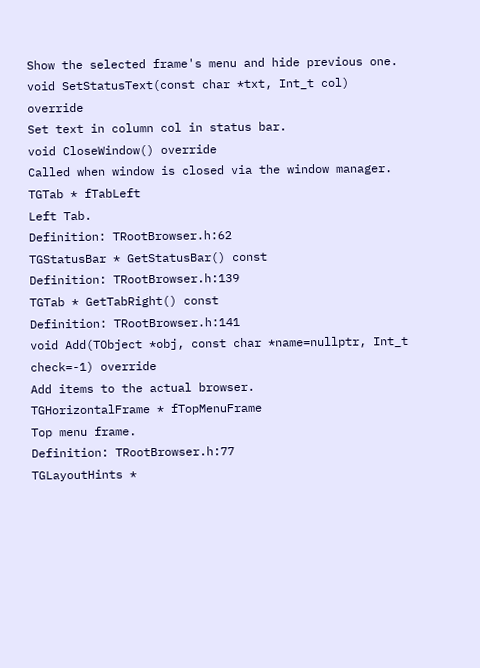Show the selected frame's menu and hide previous one.
void SetStatusText(const char *txt, Int_t col) override
Set text in column col in status bar.
void CloseWindow() override
Called when window is closed via the window manager.
TGTab * fTabLeft
Left Tab.
Definition: TRootBrowser.h:62
TGStatusBar * GetStatusBar() const
Definition: TRootBrowser.h:139
TGTab * GetTabRight() const
Definition: TRootBrowser.h:141
void Add(TObject *obj, const char *name=nullptr, Int_t check=-1) override
Add items to the actual browser.
TGHorizontalFrame * fTopMenuFrame
Top menu frame.
Definition: TRootBrowser.h:77
TGLayoutHints *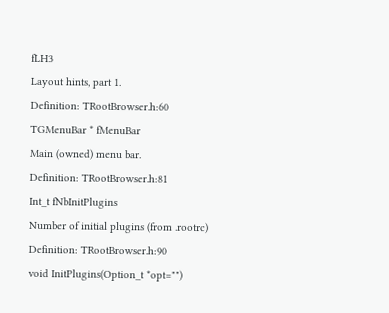fLH3
Layout hints, part 1.
Definition: TRootBrowser.h:60
TGMenuBar * fMenuBar
Main (owned) menu bar.
Definition: TRootBrowser.h:81
Int_t fNbInitPlugins
Number of initial plugins (from .rootrc)
Definition: TRootBrowser.h:90
void InitPlugins(Option_t *opt="")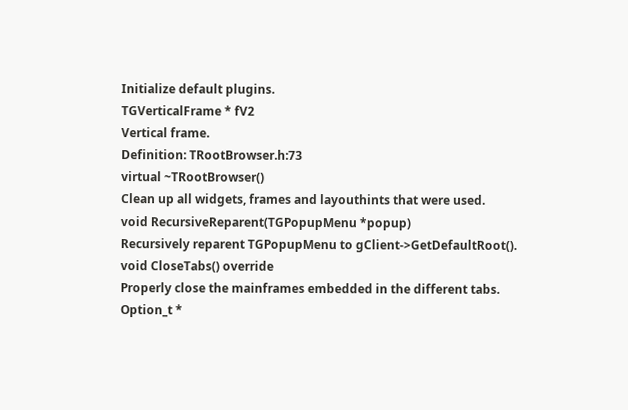Initialize default plugins.
TGVerticalFrame * fV2
Vertical frame.
Definition: TRootBrowser.h:73
virtual ~TRootBrowser()
Clean up all widgets, frames and layouthints that were used.
void RecursiveReparent(TGPopupMenu *popup)
Recursively reparent TGPopupMenu to gClient->GetDefaultRoot().
void CloseTabs() override
Properly close the mainframes embedded in the different tabs.
Option_t *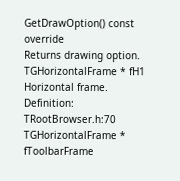GetDrawOption() const override
Returns drawing option.
TGHorizontalFrame * fH1
Horizontal frame.
Definition: TRootBrowser.h:70
TGHorizontalFrame * fToolbarFrame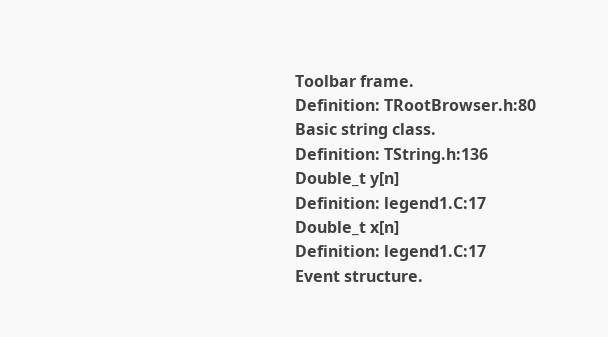Toolbar frame.
Definition: TRootBrowser.h:80
Basic string class.
Definition: TString.h:136
Double_t y[n]
Definition: legend1.C:17
Double_t x[n]
Definition: legend1.C:17
Event structure.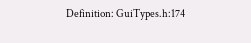Definition: GuiTypes.h:174